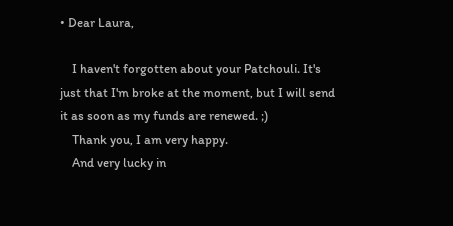• Dear Laura,

    I haven't forgotten about your Patchouli. It's just that I'm broke at the moment, but I will send it as soon as my funds are renewed. ;)
    Thank you, I am very happy.
    And very lucky in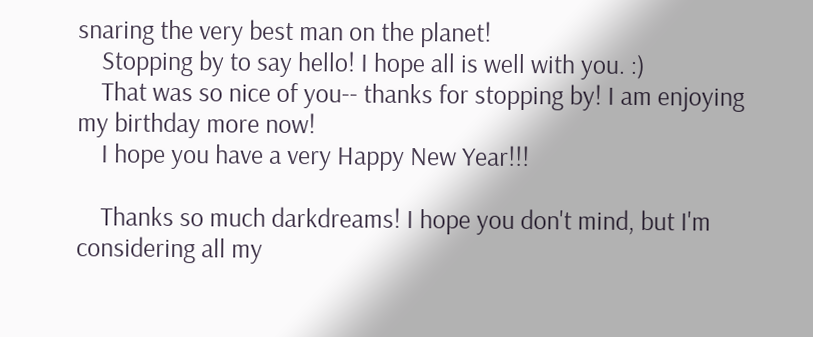snaring the very best man on the planet!
    Stopping by to say hello! I hope all is well with you. :)
    That was so nice of you-- thanks for stopping by! I am enjoying my birthday more now!
    I hope you have a very Happy New Year!!!

    Thanks so much darkdreams! I hope you don't mind, but I'm considering all my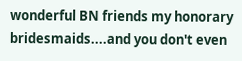wonderful BN friends my honorary bridesmaids....and you don't even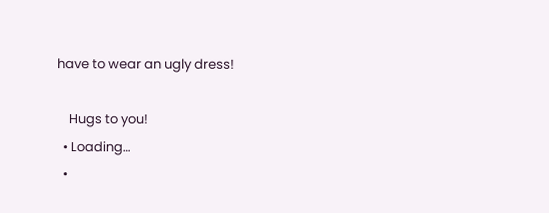have to wear an ugly dress!

    Hugs to you!
  • Loading…
  •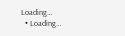Loading…
  • Loading…